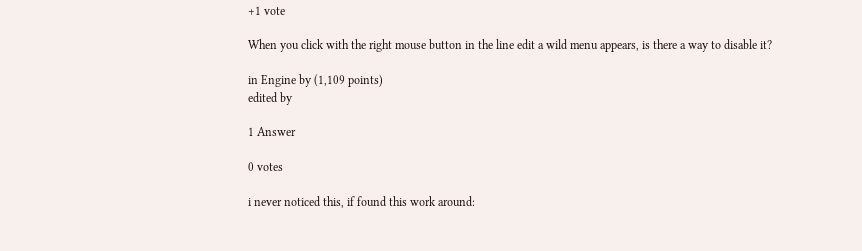+1 vote

When you click with the right mouse button in the line edit a wild menu appears, is there a way to disable it?

in Engine by (1,109 points)
edited by

1 Answer

0 votes

i never noticed this, if found this work around: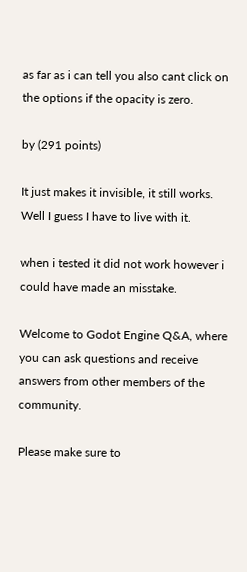as far as i can tell you also cant click on the options if the opacity is zero.

by (291 points)

It just makes it invisible, it still works. Well I guess I have to live with it.

when i tested it did not work however i could have made an misstake.

Welcome to Godot Engine Q&A, where you can ask questions and receive answers from other members of the community.

Please make sure to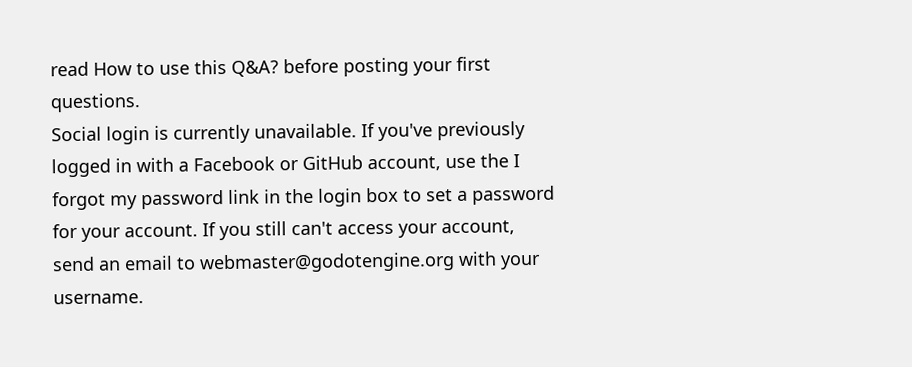read How to use this Q&A? before posting your first questions.
Social login is currently unavailable. If you've previously logged in with a Facebook or GitHub account, use the I forgot my password link in the login box to set a password for your account. If you still can't access your account, send an email to webmaster@godotengine.org with your username.